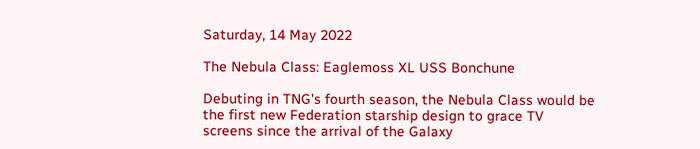Saturday, 14 May 2022

The Nebula Class: Eaglemoss XL USS Bonchune

Debuting in TNG's fourth season, the Nebula Class would be the first new Federation starship design to grace TV screens since the arrival of the Galaxy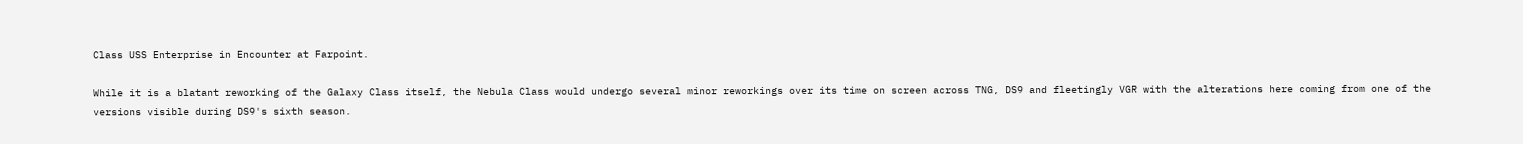Class USS Enterprise in Encounter at Farpoint.

While it is a blatant reworking of the Galaxy Class itself, the Nebula Class would undergo several minor reworkings over its time on screen across TNG, DS9 and fleetingly VGR with the alterations here coming from one of the versions visible during DS9's sixth season.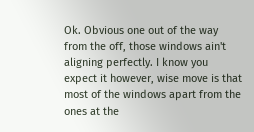Ok. Obvious one out of the way from the off, those windows ain't aligning perfectly. I know you expect it however, wise move is that most of the windows apart from the ones at the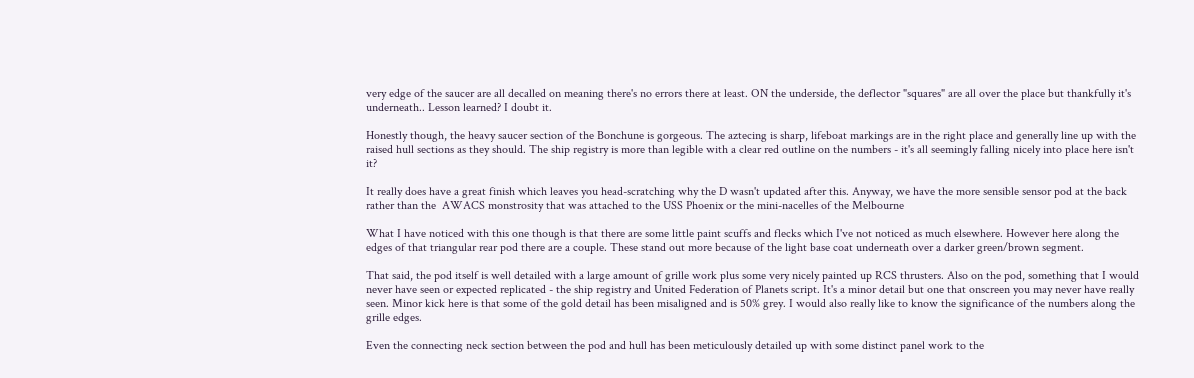very edge of the saucer are all decalled on meaning there's no errors there at least. ON the underside, the deflector "squares" are all over the place but thankfully it's underneath.. Lesson learned? I doubt it.

Honestly though, the heavy saucer section of the Bonchune is gorgeous. The aztecing is sharp, lifeboat markings are in the right place and generally line up with the raised hull sections as they should. The ship registry is more than legible with a clear red outline on the numbers - it's all seemingly falling nicely into place here isn't it?

It really does have a great finish which leaves you head-scratching why the D wasn't updated after this. Anyway, we have the more sensible sensor pod at the back rather than the  AWACS monstrosity that was attached to the USS Phoenix or the mini-nacelles of the Melbourne

What I have noticed with this one though is that there are some little paint scuffs and flecks which I've not noticed as much elsewhere. However here along the edges of that triangular rear pod there are a couple. These stand out more because of the light base coat underneath over a darker green/brown segment.

That said, the pod itself is well detailed with a large amount of grille work plus some very nicely painted up RCS thrusters. Also on the pod, something that I would never have seen or expected replicated - the ship registry and United Federation of Planets script. It's a minor detail but one that onscreen you may never have really seen. Minor kick here is that some of the gold detail has been misaligned and is 50% grey. I would also really like to know the significance of the numbers along the grille edges.

Even the connecting neck section between the pod and hull has been meticulously detailed up with some distinct panel work to the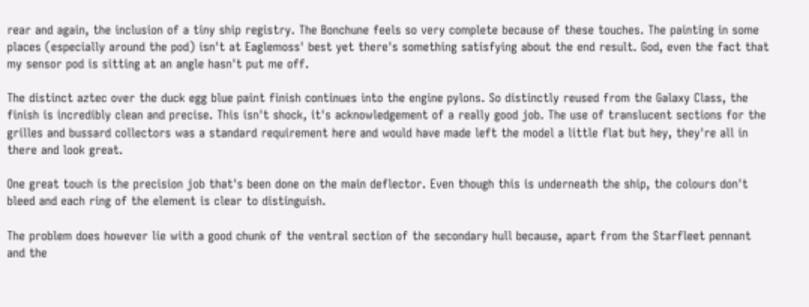rear and again, the inclusion of a tiny ship registry. The Bonchune feels so very complete because of these touches. The painting in some places (especially around the pod) isn't at Eaglemoss' best yet there's something satisfying about the end result. God, even the fact that my sensor pod is sitting at an angle hasn't put me off.

The distinct aztec over the duck egg blue paint finish continues into the engine pylons. So distinctly reused from the Galaxy Class, the finish is incredibly clean and precise. This isn't shock, it's acknowledgement of a really good job. The use of translucent sections for the grilles and bussard collectors was a standard requirement here and would have made left the model a little flat but hey, they're all in there and look great.

One great touch is the precision job that's been done on the main deflector. Even though this is underneath the ship, the colours don't bleed and each ring of the element is clear to distinguish.

The problem does however lie with a good chunk of the ventral section of the secondary hull because, apart from the Starfleet pennant and the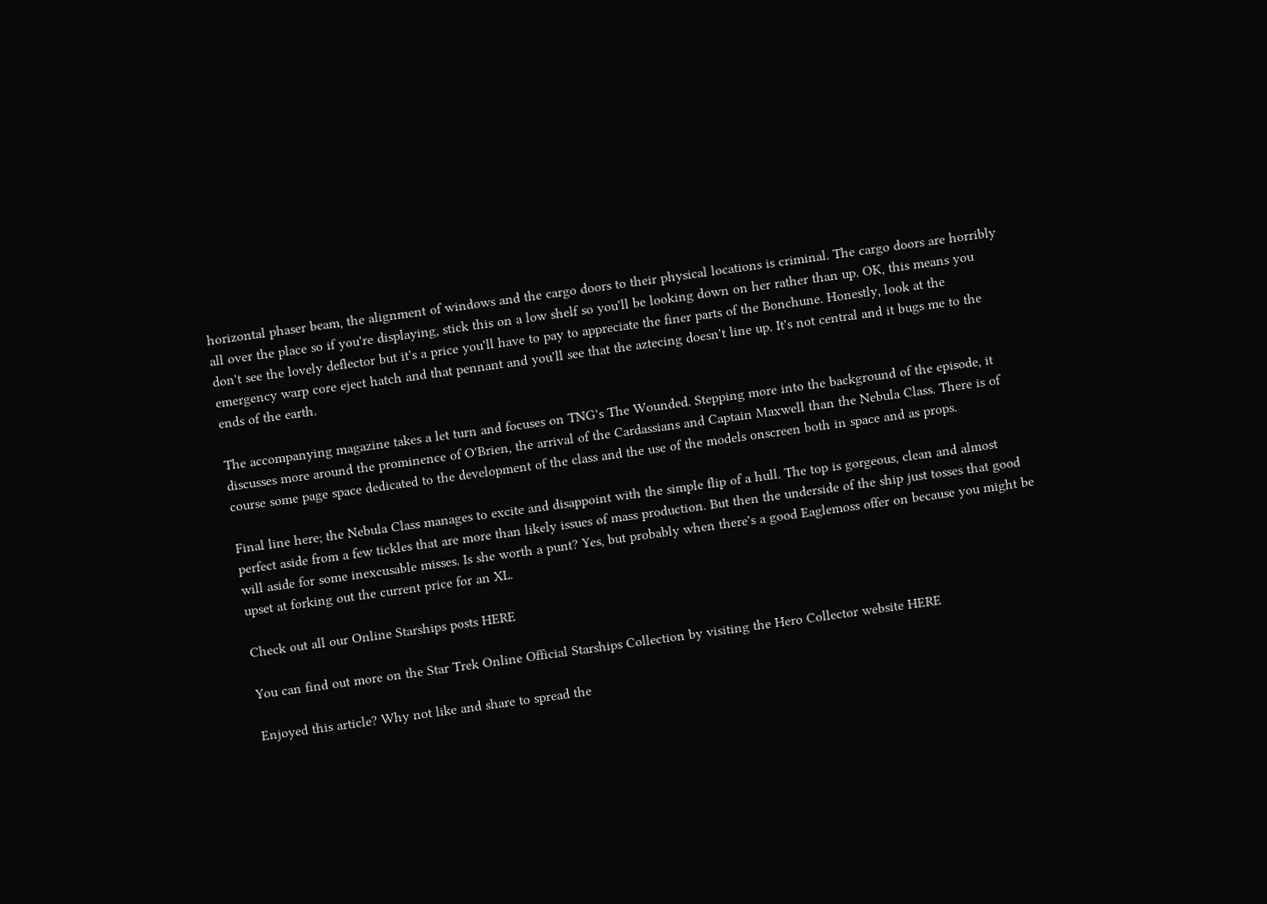horizontal phaser beam, the alignment of windows and the cargo doors to their physical locations is criminal. The cargo doors are horribly all over the place so if you're displaying, stick this on a low shelf so you'll be looking down on her rather than up. OK, this means you don't see the lovely deflector but it's a price you'll have to pay to appreciate the finer parts of the Bonchune. Honestly, look at the emergency warp core eject hatch and that pennant and you'll see that the aztecing doesn't line up. It's not central and it bugs me to the ends of the earth.

The accompanying magazine takes a let turn and focuses on TNG's The Wounded. Stepping more into the background of the episode, it discusses more around the prominence of O'Brien, the arrival of the Cardassians and Captain Maxwell than the Nebula Class. There is of course some page space dedicated to the development of the class and the use of the models onscreen both in space and as props.

Final line here; the Nebula Class manages to excite and disappoint with the simple flip of a hull. The top is gorgeous, clean and almost perfect aside from a few tickles that are more than likely issues of mass production. But then the underside of the ship just tosses that good will aside for some inexcusable misses. Is she worth a punt? Yes, but probably when there's a good Eaglemoss offer on because you might be upset at forking out the current price for an XL.

Check out all our Online Starships posts HERE

You can find out more on the Star Trek Online Official Starships Collection by visiting the Hero Collector website HERE

Enjoyed this article? Why not like and share to spread the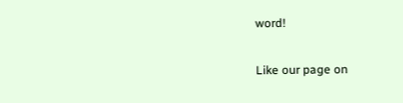word!

Like our page on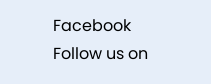Facebook
Follow us on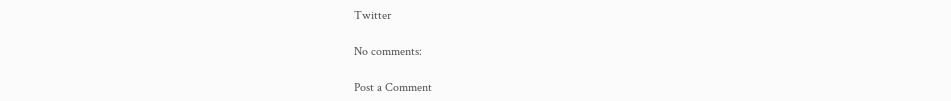Twitter

No comments:

Post a Comment